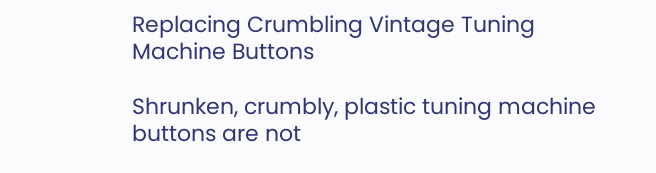Replacing Crumbling Vintage Tuning Machine Buttons

Shrunken, crumbly, plastic tuning machine buttons are not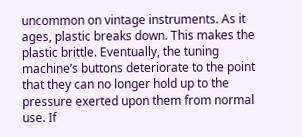uncommon on vintage instruments. As it ages, plastic breaks down. This makes the plastic brittle. Eventually, the tuning machine’s buttons deteriorate to the point that they can no longer hold up to the pressure exerted upon them from normal use. If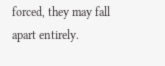forced, they may fall apart entirely.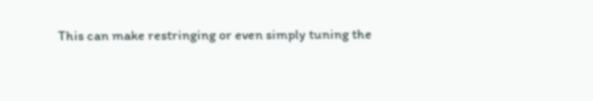This can make restringing or even simply tuning the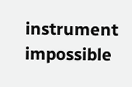instrument impossible